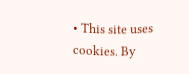• This site uses cookies. By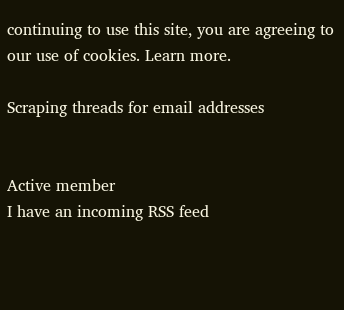continuing to use this site, you are agreeing to our use of cookies. Learn more.

Scraping threads for email addresses


Active member
I have an incoming RSS feed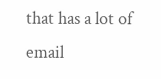that has a lot of email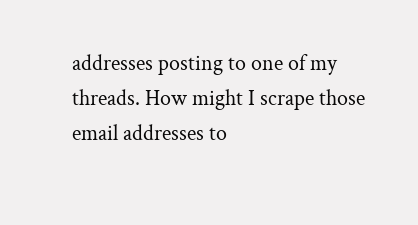addresses posting to one of my threads. How might I scrape those email addresses to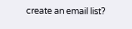create an email list?